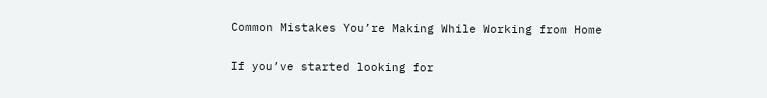Common Mistakes You’re Making While Working from Home

If you’ve started looking for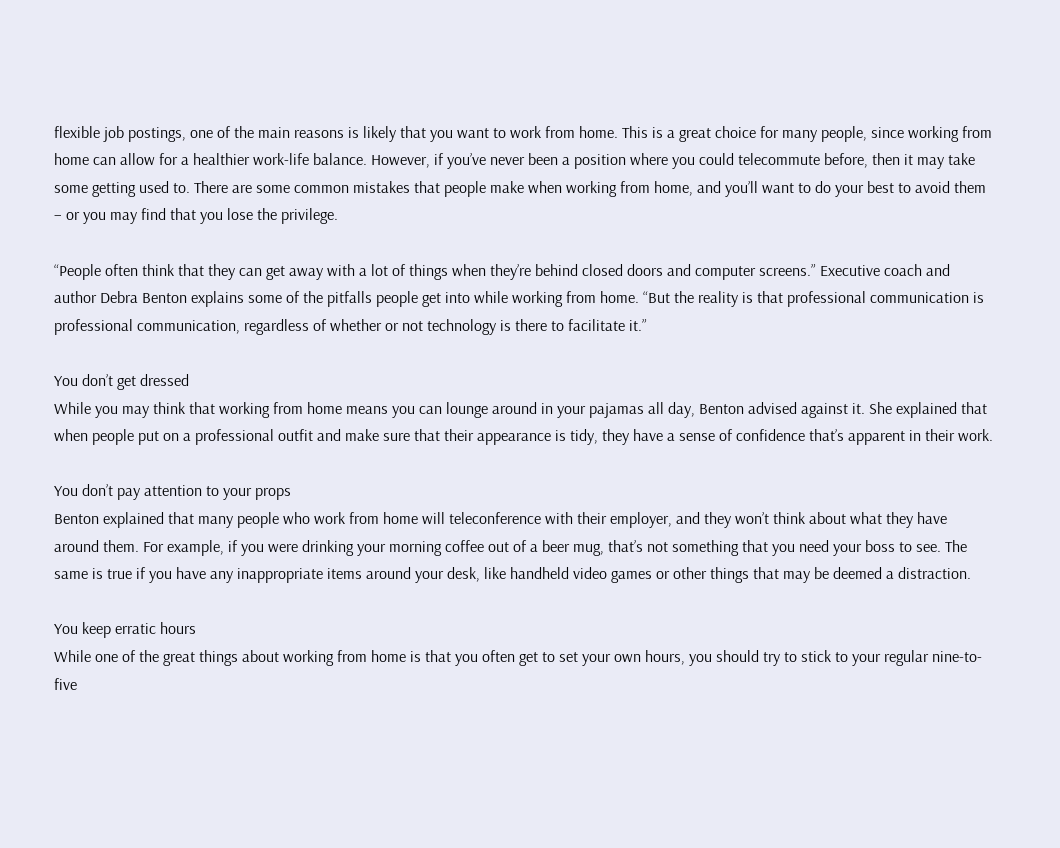flexible job postings, one of the main reasons is likely that you want to work from home. This is a great choice for many people, since working from home can allow for a healthier work-life balance. However, if you’ve never been a position where you could telecommute before, then it may take some getting used to. There are some common mistakes that people make when working from home, and you’ll want to do your best to avoid them – or you may find that you lose the privilege.

“People often think that they can get away with a lot of things when they’re behind closed doors and computer screens.” Executive coach and author Debra Benton explains some of the pitfalls people get into while working from home. “But the reality is that professional communication is professional communication, regardless of whether or not technology is there to facilitate it.”

You don’t get dressed
While you may think that working from home means you can lounge around in your pajamas all day, Benton advised against it. She explained that when people put on a professional outfit and make sure that their appearance is tidy, they have a sense of confidence that’s apparent in their work.

You don’t pay attention to your props
Benton explained that many people who work from home will teleconference with their employer, and they won’t think about what they have around them. For example, if you were drinking your morning coffee out of a beer mug, that’s not something that you need your boss to see. The same is true if you have any inappropriate items around your desk, like handheld video games or other things that may be deemed a distraction.

You keep erratic hours
While one of the great things about working from home is that you often get to set your own hours, you should try to stick to your regular nine-to-five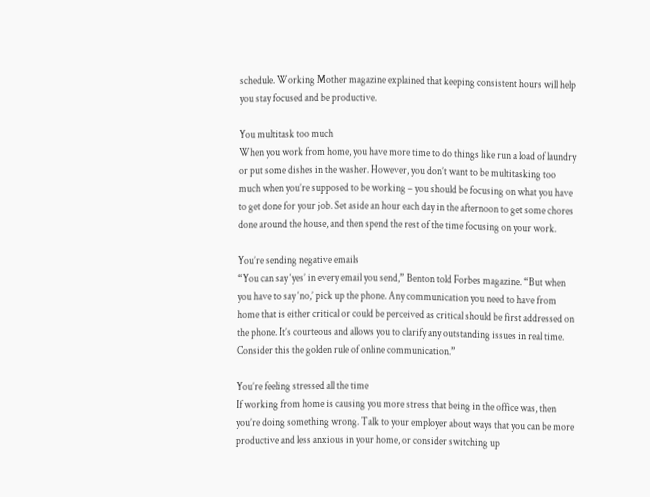schedule. Working Mother magazine explained that keeping consistent hours will help you stay focused and be productive.

You multitask too much
When you work from home, you have more time to do things like run a load of laundry or put some dishes in the washer. However, you don’t want to be multitasking too much when you’re supposed to be working – you should be focusing on what you have to get done for your job. Set aside an hour each day in the afternoon to get some chores done around the house, and then spend the rest of the time focusing on your work.

You’re sending negative emails
“You can say ‘yes’ in every email you send,” Benton told Forbes magazine. “But when you have to say ‘no,’ pick up the phone. Any communication you need to have from home that is either critical or could be perceived as critical should be first addressed on the phone. It’s courteous and allows you to clarify any outstanding issues in real time. Consider this the golden rule of online communication.”

You’re feeling stressed all the time
If working from home is causing you more stress that being in the office was, then you’re doing something wrong. Talk to your employer about ways that you can be more productive and less anxious in your home, or consider switching up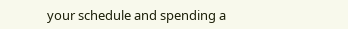your schedule and spending a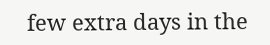few extra days in the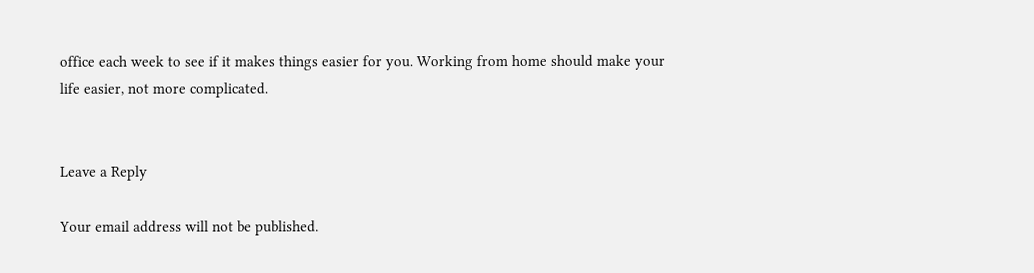office each week to see if it makes things easier for you. Working from home should make your life easier, not more complicated.


Leave a Reply

Your email address will not be published.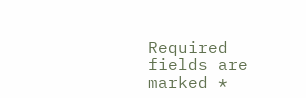Required fields are marked *